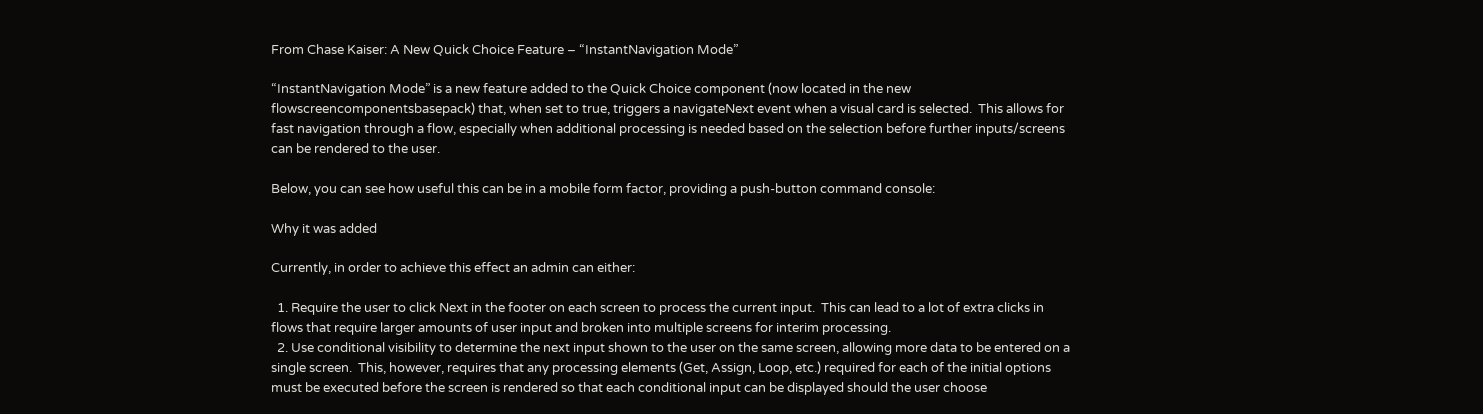From Chase Kaiser: A New Quick Choice Feature – “InstantNavigation Mode”

“InstantNavigation Mode” is a new feature added to the Quick Choice component (now located in the new flowscreencomponentsbasepack) that, when set to true, triggers a navigateNext event when a visual card is selected.  This allows for fast navigation through a flow, especially when additional processing is needed based on the selection before further inputs/screens can be rendered to the user.

Below, you can see how useful this can be in a mobile form factor, providing a push-button command console:

Why it was added

Currently, in order to achieve this effect an admin can either:

  1. Require the user to click Next in the footer on each screen to process the current input.  This can lead to a lot of extra clicks in flows that require larger amounts of user input and broken into multiple screens for interim processing.
  2. Use conditional visibility to determine the next input shown to the user on the same screen, allowing more data to be entered on a single screen.  This, however, requires that any processing elements (Get, Assign, Loop, etc.) required for each of the initial options must be executed before the screen is rendered so that each conditional input can be displayed should the user choose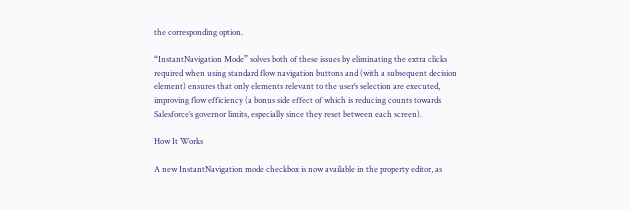the corresponding option.

“InstantNavigation Mode” solves both of these issues by eliminating the extra clicks required when using standard flow navigation buttons and (with a subsequent decision element) ensures that only elements relevant to the user’s selection are executed, improving flow efficiency (a bonus side effect of which is reducing counts towards Salesforce’s governor limits, especially since they reset between each screen).

How It Works

A new InstantNavigation mode checkbox is now available in the property editor, as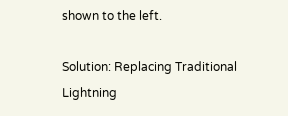shown to the left.

Solution: Replacing Traditional Lightning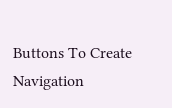Buttons To Create Navigation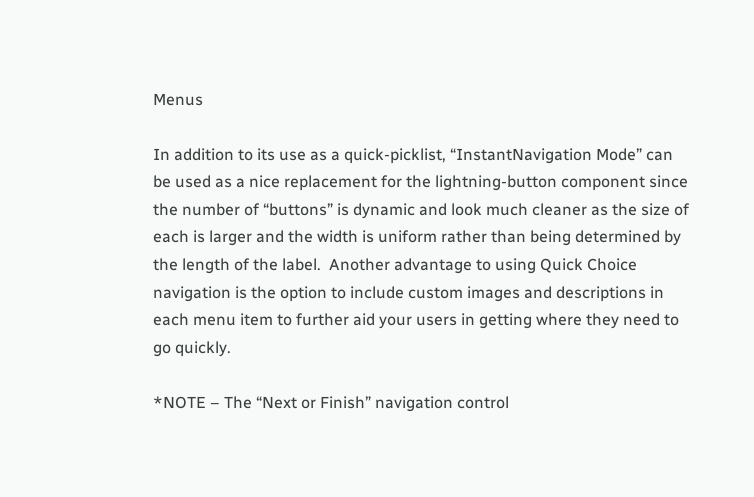Menus

In addition to its use as a quick-picklist, “InstantNavigation Mode” can be used as a nice replacement for the lightning-button component since the number of “buttons” is dynamic and look much cleaner as the size of each is larger and the width is uniform rather than being determined by the length of the label.  Another advantage to using Quick Choice navigation is the option to include custom images and descriptions in each menu item to further aid your users in getting where they need to go quickly.

*NOTE – The “Next or Finish” navigation control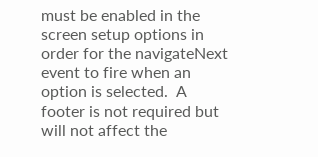must be enabled in the screen setup options in order for the navigateNext event to fire when an option is selected.  A footer is not required but will not affect the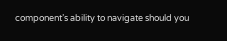component’s ability to navigate should you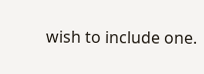wish to include one.